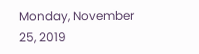Monday, November 25, 2019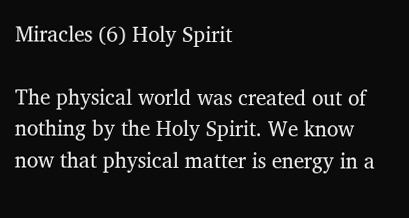Miracles (6) Holy Spirit

The physical world was created out of nothing by the Holy Spirit. We know now that physical matter is energy in a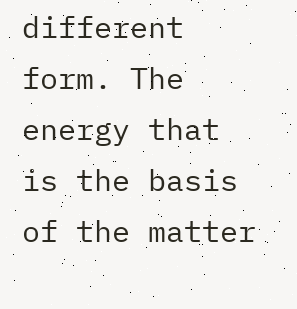different form. The energy that is the basis of the matter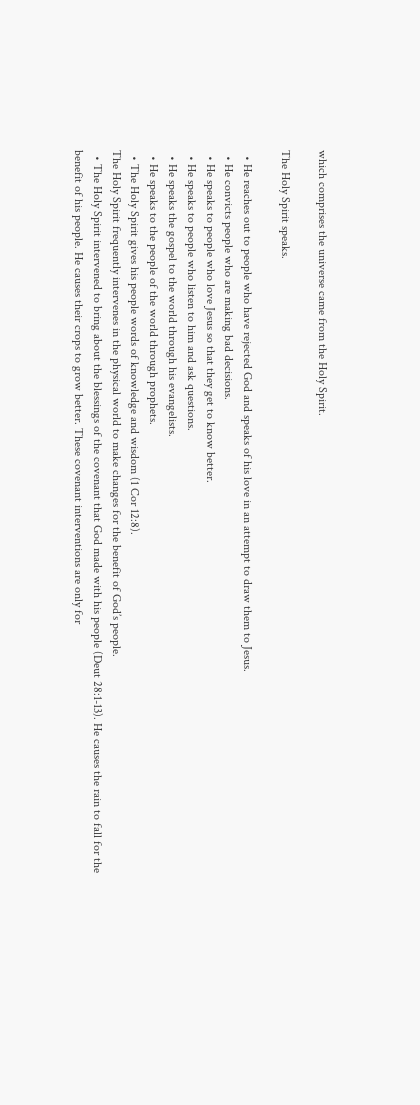which comprises the universe came from the Holy Spirit.

The Holy Spirit speaks.

  • He reaches out to people who have rejected God and speaks of his love in an attempt to draw them to Jesus.
  • He convicts people who are making bad decisions.
  • He speaks to people who love Jesus so that they get to know better.
  • He speaks to people who listen to him and ask questions.
  • He speaks the gospel to the world through his evangelists.
  • He speaks to the people of the world through prophets.
  • The Holy Spirit gives his people words of knowledge and wisdom (1 Cor 12:8).
The Holy Spirit frequently intervenes in the physical world to make changes for the benefit of God’s people.
  • The Holy Spirit intervened to bring about the blessings of the covenant that God made with his people (Deut 28:1-13). He causes the rain to fall for the benefit of his people. He causes their crops to grow better. These covenant interventions are only for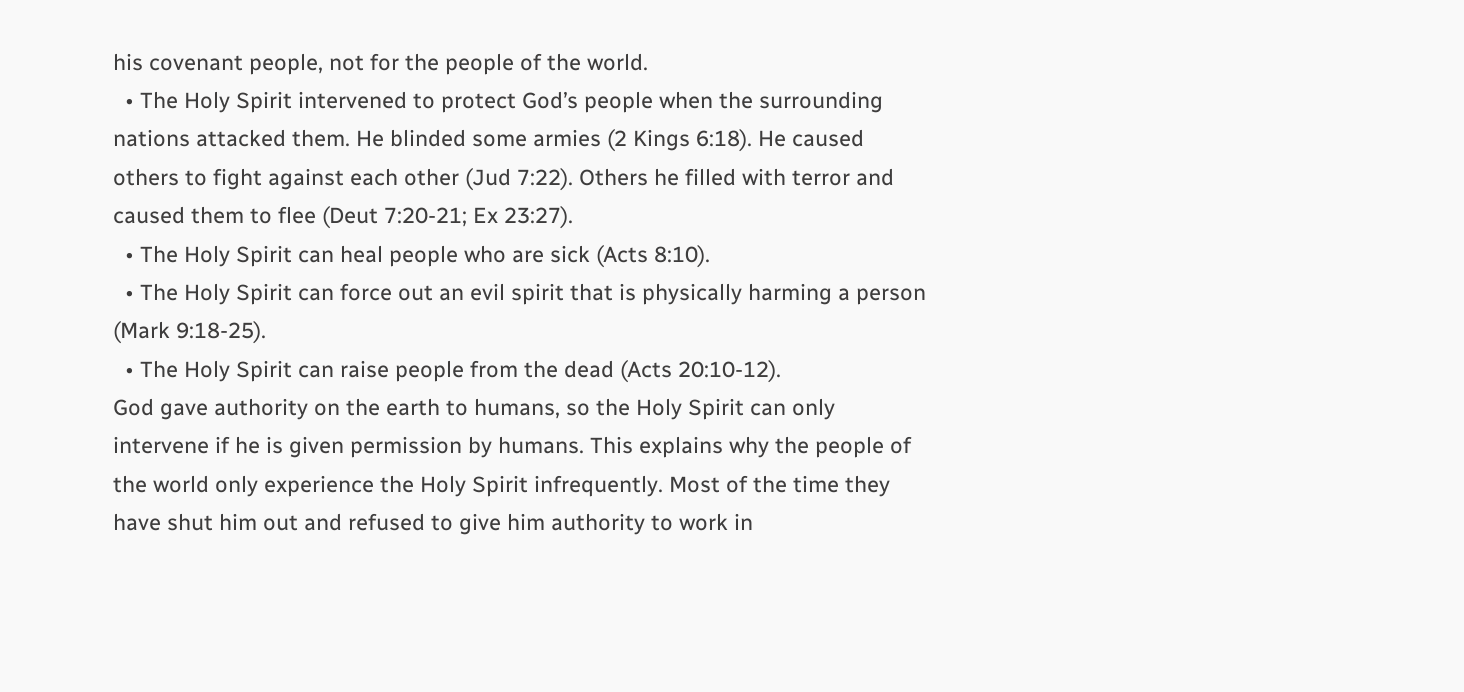his covenant people, not for the people of the world.
  • The Holy Spirit intervened to protect God’s people when the surrounding nations attacked them. He blinded some armies (2 Kings 6:18). He caused others to fight against each other (Jud 7:22). Others he filled with terror and caused them to flee (Deut 7:20-21; Ex 23:27).
  • The Holy Spirit can heal people who are sick (Acts 8:10).
  • The Holy Spirit can force out an evil spirit that is physically harming a person (Mark 9:18-25).
  • The Holy Spirit can raise people from the dead (Acts 20:10-12).
God gave authority on the earth to humans, so the Holy Spirit can only intervene if he is given permission by humans. This explains why the people of the world only experience the Holy Spirit infrequently. Most of the time they have shut him out and refused to give him authority to work in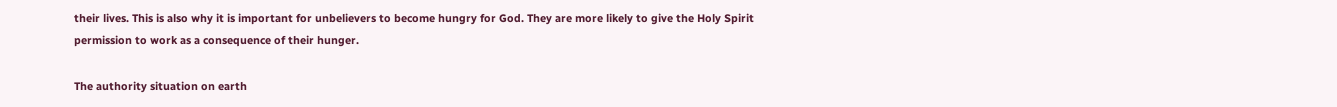their lives. This is also why it is important for unbelievers to become hungry for God. They are more likely to give the Holy Spirit permission to work as a consequence of their hunger.

The authority situation on earth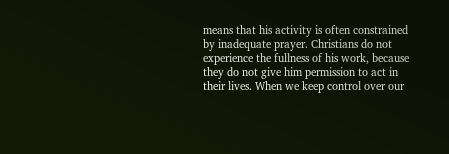means that his activity is often constrained by inadequate prayer. Christians do not experience the fullness of his work, because they do not give him permission to act in their lives. When we keep control over our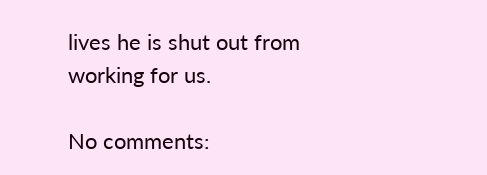lives he is shut out from working for us.

No comments: